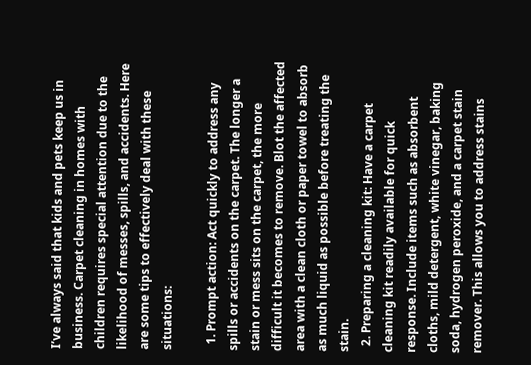I’ve always said that kids and pets keep us in business. Carpet cleaning in homes with children requires special attention due to the likelihood of messes, spills, and accidents. Here are some tips to effectively deal with these situations:

  1. Prompt action: Act quickly to address any spills or accidents on the carpet. The longer a stain or mess sits on the carpet, the more difficult it becomes to remove. Blot the affected area with a clean cloth or paper towel to absorb as much liquid as possible before treating the stain.
  2. Preparing a cleaning kit: Have a carpet cleaning kit readily available for quick response. Include items such as absorbent cloths, mild detergent, white vinegar, baking soda, hydrogen peroxide, and a carpet stain remover. This allows you to address stains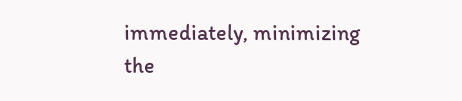immediately, minimizing the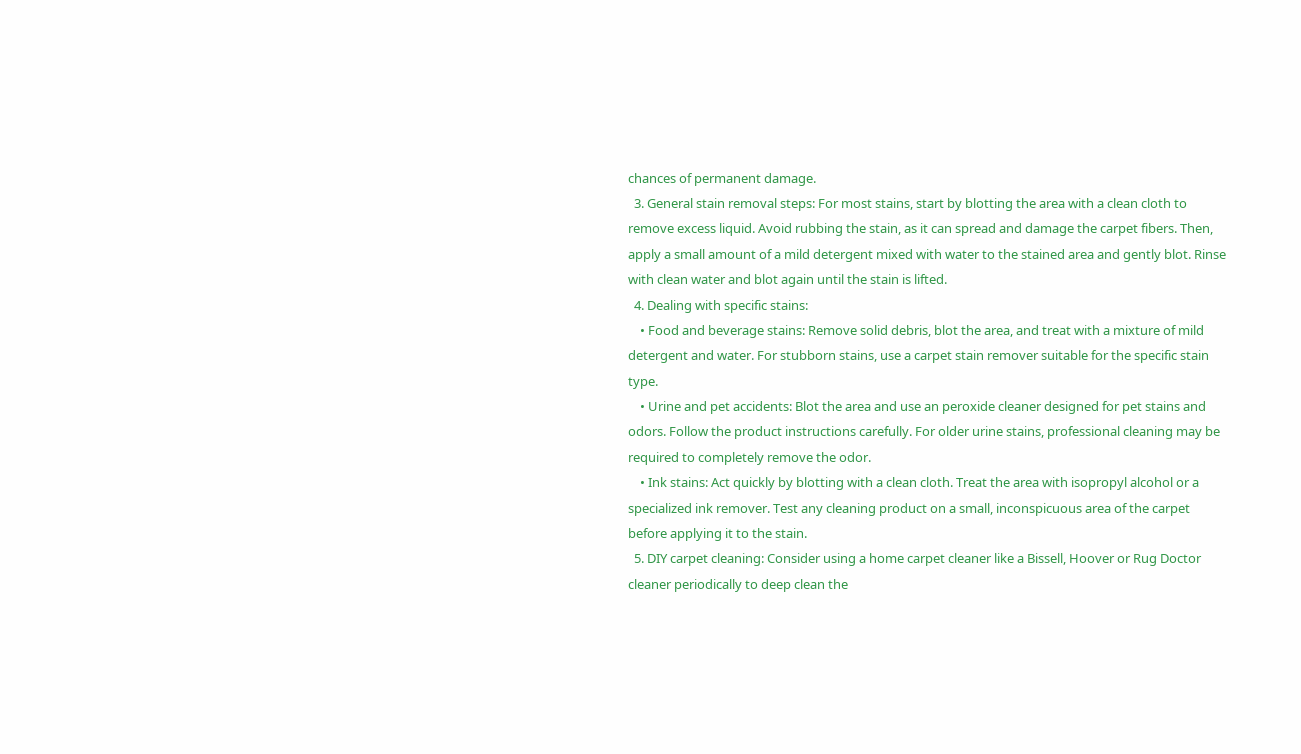chances of permanent damage.
  3. General stain removal steps: For most stains, start by blotting the area with a clean cloth to remove excess liquid. Avoid rubbing the stain, as it can spread and damage the carpet fibers. Then, apply a small amount of a mild detergent mixed with water to the stained area and gently blot. Rinse with clean water and blot again until the stain is lifted.
  4. Dealing with specific stains:
    • Food and beverage stains: Remove solid debris, blot the area, and treat with a mixture of mild detergent and water. For stubborn stains, use a carpet stain remover suitable for the specific stain type.
    • Urine and pet accidents: Blot the area and use an peroxide cleaner designed for pet stains and odors. Follow the product instructions carefully. For older urine stains, professional cleaning may be required to completely remove the odor.
    • Ink stains: Act quickly by blotting with a clean cloth. Treat the area with isopropyl alcohol or a specialized ink remover. Test any cleaning product on a small, inconspicuous area of the carpet before applying it to the stain.
  5. DIY carpet cleaning: Consider using a home carpet cleaner like a Bissell, Hoover or Rug Doctor cleaner periodically to deep clean the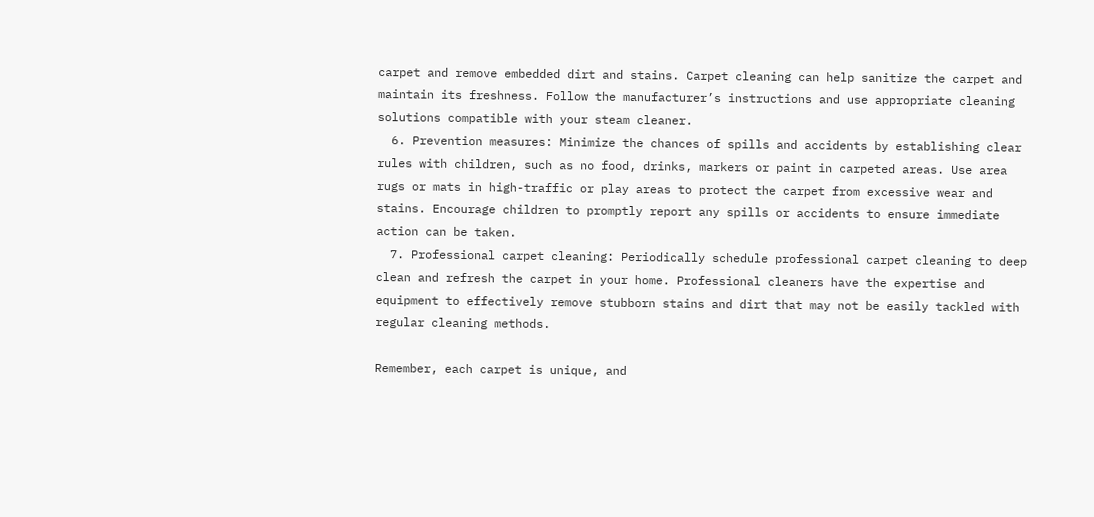carpet and remove embedded dirt and stains. Carpet cleaning can help sanitize the carpet and maintain its freshness. Follow the manufacturer’s instructions and use appropriate cleaning solutions compatible with your steam cleaner.
  6. Prevention measures: Minimize the chances of spills and accidents by establishing clear rules with children, such as no food, drinks, markers or paint in carpeted areas. Use area rugs or mats in high-traffic or play areas to protect the carpet from excessive wear and stains. Encourage children to promptly report any spills or accidents to ensure immediate action can be taken.
  7. Professional carpet cleaning: Periodically schedule professional carpet cleaning to deep clean and refresh the carpet in your home. Professional cleaners have the expertise and equipment to effectively remove stubborn stains and dirt that may not be easily tackled with regular cleaning methods.

Remember, each carpet is unique, and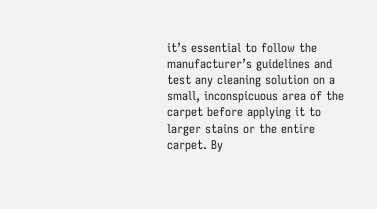it’s essential to follow the manufacturer’s guidelines and test any cleaning solution on a small, inconspicuous area of the carpet before applying it to larger stains or the entire carpet. By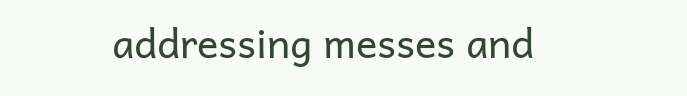addressing messes and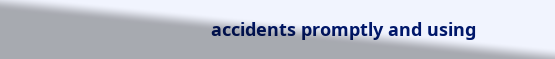accidents promptly and using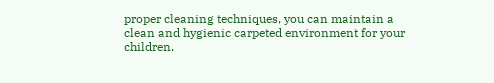proper cleaning techniques, you can maintain a clean and hygienic carpeted environment for your children.